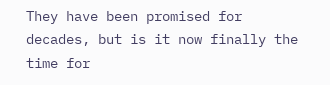They have been promised for decades, but is it now finally the time for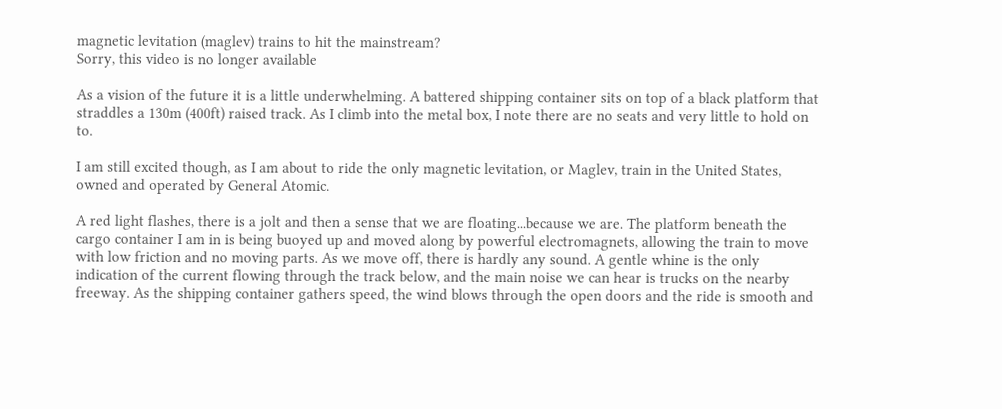magnetic levitation (maglev) trains to hit the mainstream?
Sorry, this video is no longer available

As a vision of the future it is a little underwhelming. A battered shipping container sits on top of a black platform that straddles a 130m (400ft) raised track. As I climb into the metal box, I note there are no seats and very little to hold on to.

I am still excited though, as I am about to ride the only magnetic levitation, or Maglev, train in the United States, owned and operated by General Atomic.

A red light flashes, there is a jolt and then a sense that we are floating...because we are. The platform beneath the cargo container I am in is being buoyed up and moved along by powerful electromagnets, allowing the train to move with low friction and no moving parts. As we move off, there is hardly any sound. A gentle whine is the only indication of the current flowing through the track below, and the main noise we can hear is trucks on the nearby freeway. As the shipping container gathers speed, the wind blows through the open doors and the ride is smooth and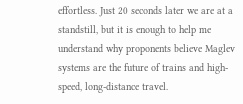effortless. Just 20 seconds later we are at a standstill, but it is enough to help me understand why proponents believe Maglev systems are the future of trains and high-speed, long-distance travel.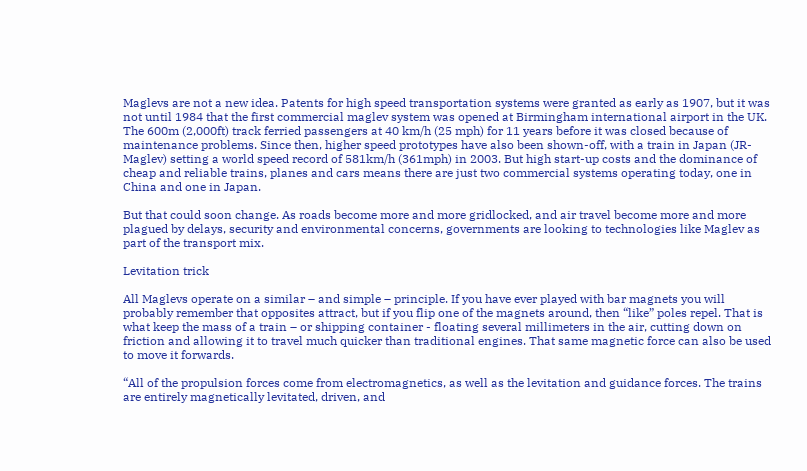Maglevs are not a new idea. Patents for high speed transportation systems were granted as early as 1907, but it was not until 1984 that the first commercial maglev system was opened at Birmingham international airport in the UK. The 600m (2,000ft) track ferried passengers at 40 km/h (25 mph) for 11 years before it was closed because of maintenance problems. Since then, higher speed prototypes have also been shown-off, with a train in Japan (JR-Maglev) setting a world speed record of 581km/h (361mph) in 2003. But high start-up costs and the dominance of cheap and reliable trains, planes and cars means there are just two commercial systems operating today, one in China and one in Japan.

But that could soon change. As roads become more and more gridlocked, and air travel become more and more plagued by delays, security and environmental concerns, governments are looking to technologies like Maglev as part of the transport mix.

Levitation trick

All Maglevs operate on a similar – and simple – principle. If you have ever played with bar magnets you will probably remember that opposites attract, but if you flip one of the magnets around, then “like” poles repel. That is what keep the mass of a train – or shipping container - floating several millimeters in the air, cutting down on friction and allowing it to travel much quicker than traditional engines. That same magnetic force can also be used to move it forwards.

“All of the propulsion forces come from electromagnetics, as well as the levitation and guidance forces. The trains are entirely magnetically levitated, driven, and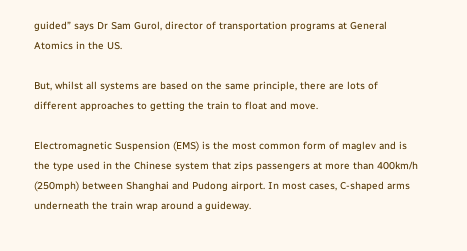guided” says Dr Sam Gurol, director of transportation programs at General Atomics in the US.

But, whilst all systems are based on the same principle, there are lots of different approaches to getting the train to float and move.

Electromagnetic Suspension (EMS) is the most common form of maglev and is the type used in the Chinese system that zips passengers at more than 400km/h (250mph) between Shanghai and Pudong airport. In most cases, C-shaped arms underneath the train wrap around a guideway.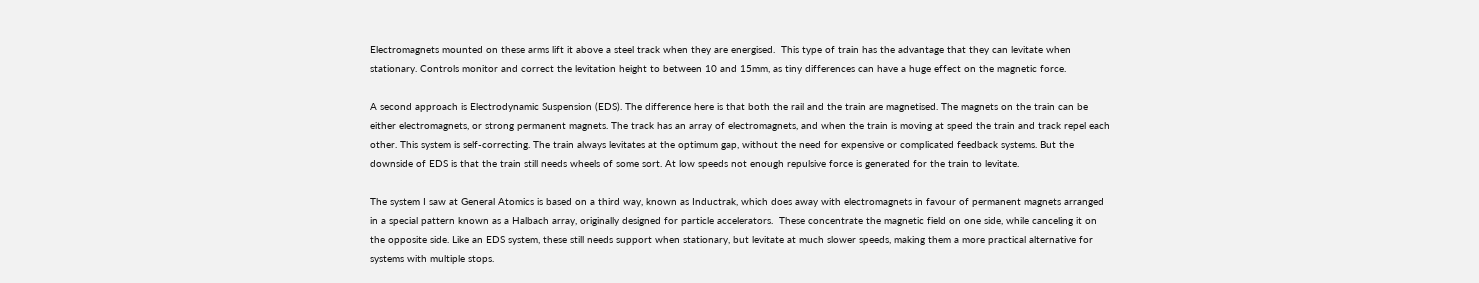Electromagnets mounted on these arms lift it above a steel track when they are energised.  This type of train has the advantage that they can levitate when stationary. Controls monitor and correct the levitation height to between 10 and 15mm, as tiny differences can have a huge effect on the magnetic force.

A second approach is Electrodynamic Suspension (EDS). The difference here is that both the rail and the train are magnetised. The magnets on the train can be either electromagnets, or strong permanent magnets. The track has an array of electromagnets, and when the train is moving at speed the train and track repel each other. This system is self-correcting. The train always levitates at the optimum gap, without the need for expensive or complicated feedback systems. But the downside of EDS is that the train still needs wheels of some sort. At low speeds not enough repulsive force is generated for the train to levitate.

The system I saw at General Atomics is based on a third way, known as Inductrak, which does away with electromagnets in favour of permanent magnets arranged in a special pattern known as a Halbach array, originally designed for particle accelerators.  These concentrate the magnetic field on one side, while canceling it on the opposite side. Like an EDS system, these still needs support when stationary, but levitate at much slower speeds, making them a more practical alternative for systems with multiple stops.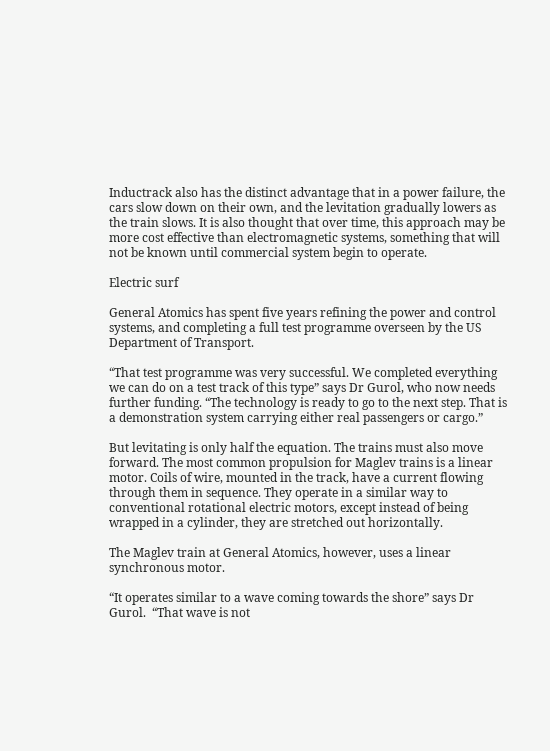Inductrack also has the distinct advantage that in a power failure, the cars slow down on their own, and the levitation gradually lowers as the train slows. It is also thought that over time, this approach may be more cost effective than electromagnetic systems, something that will not be known until commercial system begin to operate.

Electric surf

General Atomics has spent five years refining the power and control systems, and completing a full test programme overseen by the US Department of Transport.

“That test programme was very successful. We completed everything we can do on a test track of this type” says Dr Gurol, who now needs further funding. “The technology is ready to go to the next step. That is a demonstration system carrying either real passengers or cargo.”

But levitating is only half the equation. The trains must also move forward. The most common propulsion for Maglev trains is a linear motor. Coils of wire, mounted in the track, have a current flowing through them in sequence. They operate in a similar way to conventional rotational electric motors, except instead of being wrapped in a cylinder, they are stretched out horizontally.

The Maglev train at General Atomics, however, uses a linear synchronous motor.

“It operates similar to a wave coming towards the shore” says Dr Gurol.  “That wave is not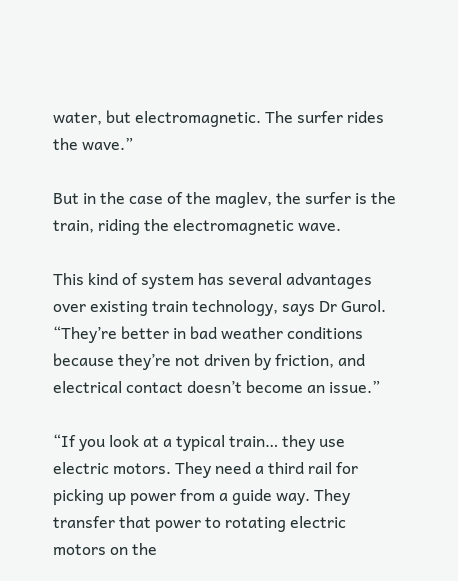water, but electromagnetic. The surfer rides the wave.”

But in the case of the maglev, the surfer is the train, riding the electromagnetic wave.

This kind of system has several advantages over existing train technology, says Dr Gurol.  “They’re better in bad weather conditions because they’re not driven by friction, and electrical contact doesn’t become an issue.”

“If you look at a typical train… they use electric motors. They need a third rail for picking up power from a guide way. They transfer that power to rotating electric motors on the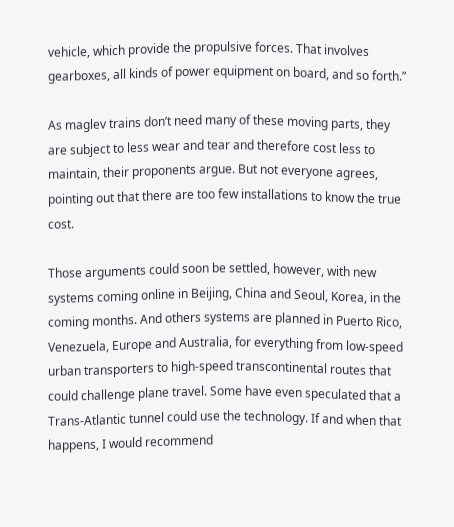vehicle, which provide the propulsive forces. That involves gearboxes, all kinds of power equipment on board, and so forth.”

As maglev trains don’t need many of these moving parts, they are subject to less wear and tear and therefore cost less to maintain, their proponents argue. But not everyone agrees, pointing out that there are too few installations to know the true cost.

Those arguments could soon be settled, however, with new systems coming online in Beijing, China and Seoul, Korea, in the coming months. And others systems are planned in Puerto Rico, Venezuela, Europe and Australia, for everything from low-speed urban transporters to high-speed transcontinental routes that could challenge plane travel. Some have even speculated that a Trans-Atlantic tunnel could use the technology. If and when that happens, I would recommend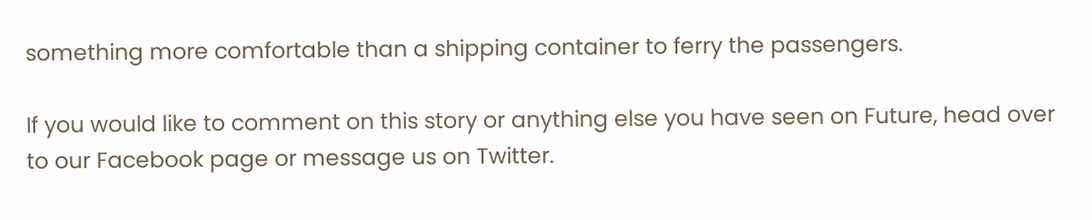something more comfortable than a shipping container to ferry the passengers.

If you would like to comment on this story or anything else you have seen on Future, head over to our Facebook page or message us on Twitter.